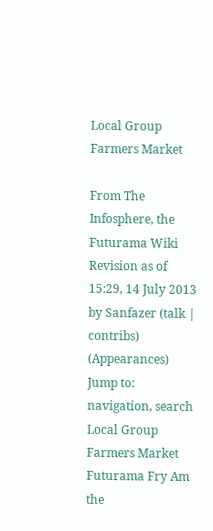Local Group Farmers Market

From The Infosphere, the Futurama Wiki
Revision as of 15:29, 14 July 2013 by Sanfazer (talk | contribs) (Appearances)
Jump to: navigation, search
Local Group Farmers Market
Futurama Fry Am the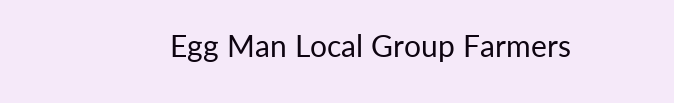Egg Man Local Group Farmers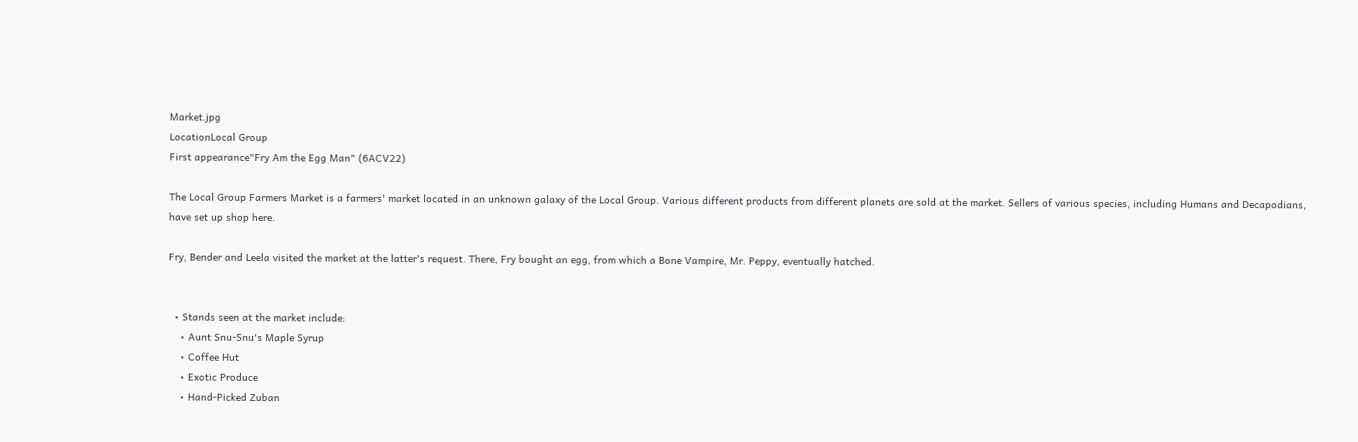Market.jpg
LocationLocal Group
First appearance"Fry Am the Egg Man" (6ACV22)

The Local Group Farmers Market is a farmers' market located in an unknown galaxy of the Local Group. Various different products from different planets are sold at the market. Sellers of various species, including Humans and Decapodians, have set up shop here.

Fry, Bender and Leela visited the market at the latter's request. There, Fry bought an egg, from which a Bone Vampire, Mr. Peppy, eventually hatched.


  • Stands seen at the market include:
    • Aunt Snu-Snu's Maple Syrup
    • Coffee Hut
    • Exotic Produce
    • Hand-Picked Zuban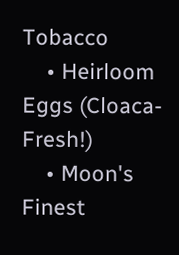Tobacco
    • Heirloom Eggs (Cloaca-Fresh!)
    • Moon's Finest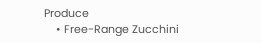Produce
    • Free-Range Zucchini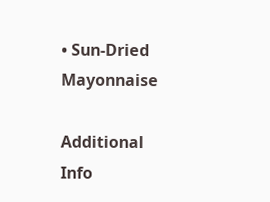• Sun-Dried Mayonnaise

Additional Info